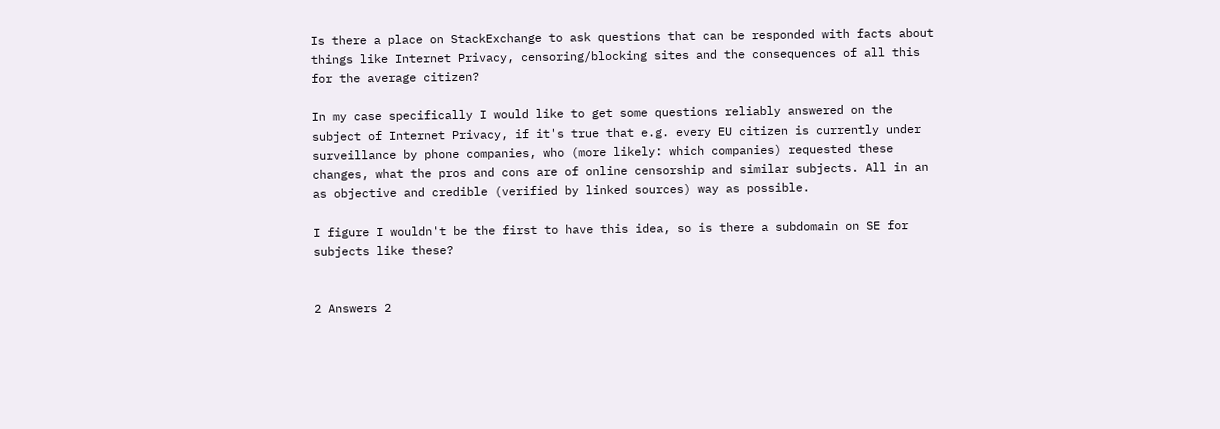Is there a place on StackExchange to ask questions that can be responded with facts about things like Internet Privacy, censoring/blocking sites and the consequences of all this for the average citizen?

In my case specifically I would like to get some questions reliably answered on the subject of Internet Privacy, if it's true that e.g. every EU citizen is currently under surveillance by phone companies, who (more likely: which companies) requested these changes, what the pros and cons are of online censorship and similar subjects. All in an as objective and credible (verified by linked sources) way as possible.

I figure I wouldn't be the first to have this idea, so is there a subdomain on SE for subjects like these?


2 Answers 2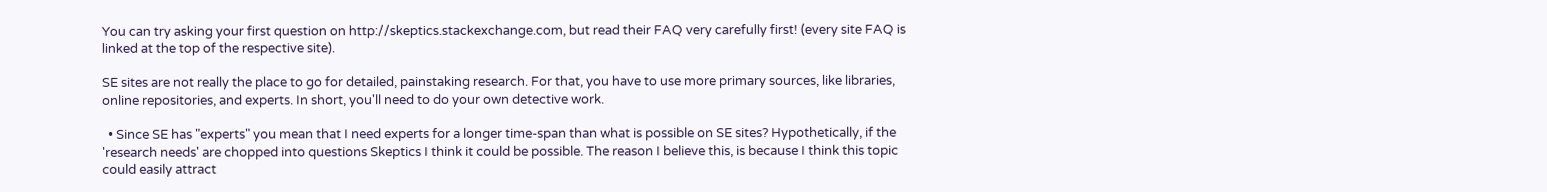You can try asking your first question on http://skeptics.stackexchange.com, but read their FAQ very carefully first! (every site FAQ is linked at the top of the respective site).

SE sites are not really the place to go for detailed, painstaking research. For that, you have to use more primary sources, like libraries, online repositories, and experts. In short, you'll need to do your own detective work.

  • Since SE has "experts" you mean that I need experts for a longer time-span than what is possible on SE sites? Hypothetically, if the 'research needs' are chopped into questions Skeptics I think it could be possible. The reason I believe this, is because I think this topic could easily attract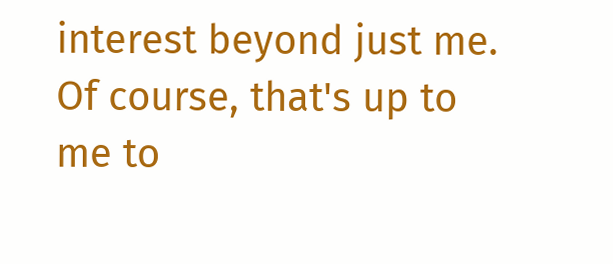interest beyond just me. Of course, that's up to me to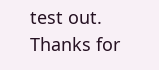test out. Thanks for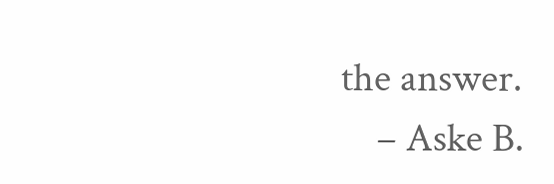the answer.
    – Aske B.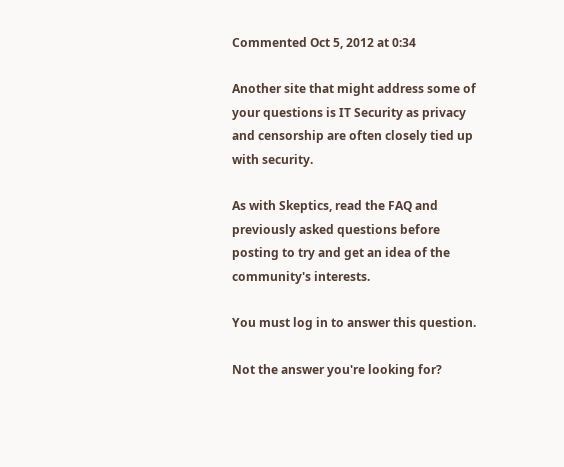Commented Oct 5, 2012 at 0:34

Another site that might address some of your questions is IT Security as privacy and censorship are often closely tied up with security.

As with Skeptics, read the FAQ and previously asked questions before posting to try and get an idea of the community's interests.

You must log in to answer this question.

Not the answer you're looking for?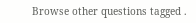Browse other questions tagged .